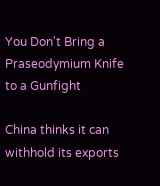You Don't Bring a Praseodymium Knife to a Gunfight

China thinks it can withhold its exports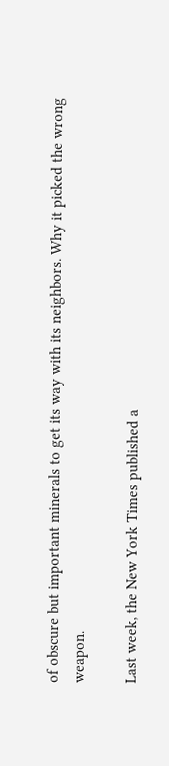of obscure but important minerals to get its way with its neighbors. Why it picked the wrong weapon.

Last week, the New York Times published a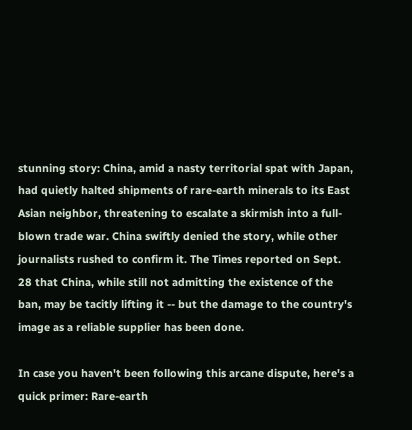stunning story: China, amid a nasty territorial spat with Japan, had quietly halted shipments of rare-earth minerals to its East Asian neighbor, threatening to escalate a skirmish into a full-blown trade war. China swiftly denied the story, while other journalists rushed to confirm it. The Times reported on Sept. 28 that China, while still not admitting the existence of the ban, may be tacitly lifting it -- but the damage to the country's image as a reliable supplier has been done.

In case you haven't been following this arcane dispute, here's a quick primer: Rare-earth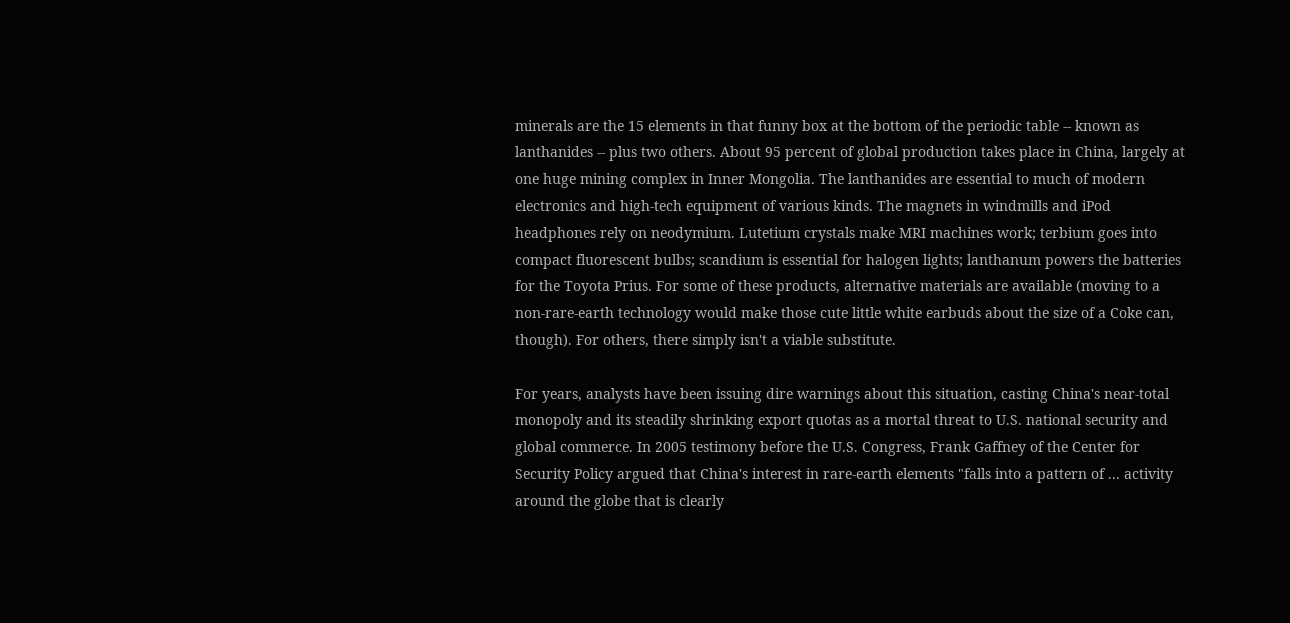minerals are the 15 elements in that funny box at the bottom of the periodic table -- known as lanthanides -- plus two others. About 95 percent of global production takes place in China, largely at one huge mining complex in Inner Mongolia. The lanthanides are essential to much of modern electronics and high-tech equipment of various kinds. The magnets in windmills and iPod headphones rely on neodymium. Lutetium crystals make MRI machines work; terbium goes into compact fluorescent bulbs; scandium is essential for halogen lights; lanthanum powers the batteries for the Toyota Prius. For some of these products, alternative materials are available (moving to a non-rare-earth technology would make those cute little white earbuds about the size of a Coke can, though). For others, there simply isn't a viable substitute.

For years, analysts have been issuing dire warnings about this situation, casting China's near-total monopoly and its steadily shrinking export quotas as a mortal threat to U.S. national security and global commerce. In 2005 testimony before the U.S. Congress, Frank Gaffney of the Center for Security Policy argued that China's interest in rare-earth elements "falls into a pattern of ... activity around the globe that is clearly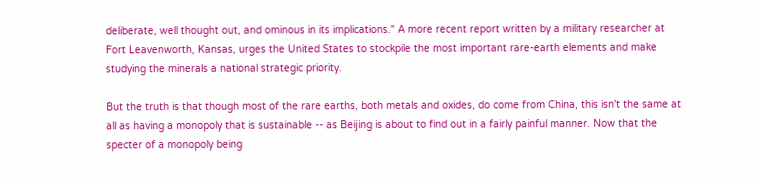deliberate, well thought out, and ominous in its implications." A more recent report written by a military researcher at Fort Leavenworth, Kansas, urges the United States to stockpile the most important rare-earth elements and make studying the minerals a national strategic priority.

But the truth is that though most of the rare earths, both metals and oxides, do come from China, this isn't the same at all as having a monopoly that is sustainable -- as Beijing is about to find out in a fairly painful manner. Now that the specter of a monopoly being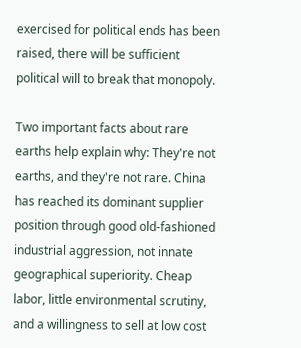exercised for political ends has been raised, there will be sufficient political will to break that monopoly.

Two important facts about rare earths help explain why: They're not earths, and they're not rare. China has reached its dominant supplier position through good old-fashioned industrial aggression, not innate geographical superiority. Cheap labor, little environmental scrutiny, and a willingness to sell at low cost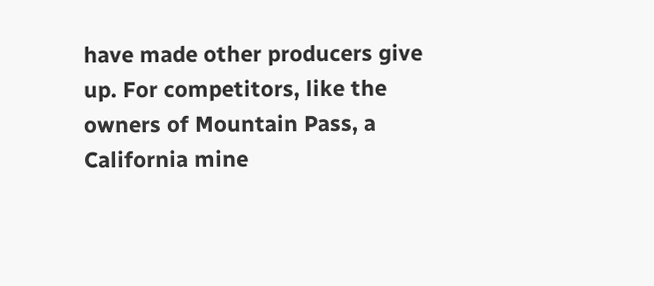have made other producers give up. For competitors, like the owners of Mountain Pass, a California mine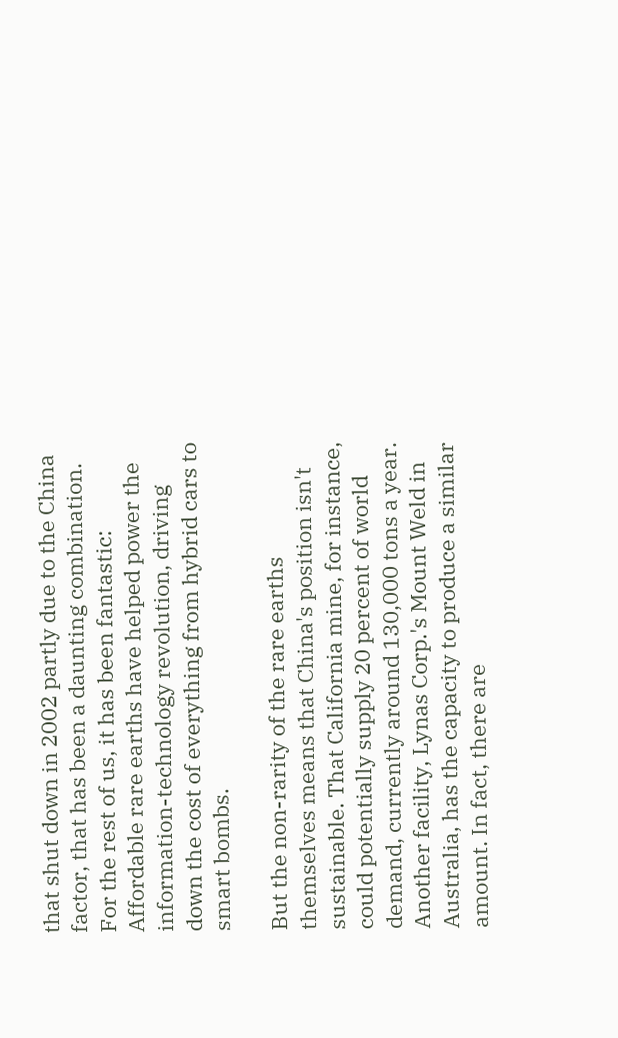that shut down in 2002 partly due to the China factor, that has been a daunting combination. For the rest of us, it has been fantastic: Affordable rare earths have helped power the information-technology revolution, driving down the cost of everything from hybrid cars to smart bombs.

But the non-rarity of the rare earths themselves means that China's position isn't sustainable. That California mine, for instance, could potentially supply 20 percent of world demand, currently around 130,000 tons a year. Another facility, Lynas Corp.'s Mount Weld in Australia, has the capacity to produce a similar amount. In fact, there are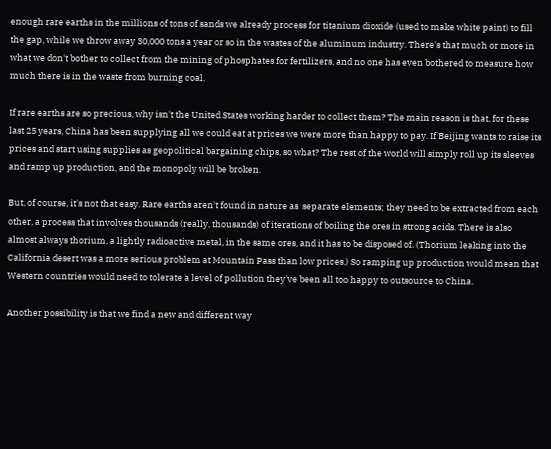enough rare earths in the millions of tons of sands we already process for titanium dioxide (used to make white paint) to fill the gap, while we throw away 30,000 tons a year or so in the wastes of the aluminum industry. There's that much or more in what we don't bother to collect from the mining of phosphates for fertilizers, and no one has even bothered to measure how much there is in the waste from burning coal.

If rare earths are so precious, why isn't the United States working harder to collect them? The main reason is that, for these last 25 years, China has been supplying all we could eat at prices we were more than happy to pay. If Beijing wants to raise its prices and start using supplies as geopolitical bargaining chips, so what? The rest of the world will simply roll up its sleeves and ramp up production, and the monopoly will be broken.

But, of course, it's not that easy. Rare earths aren't found in nature as  separate elements; they need to be extracted from each other, a process that involves thousands (really, thousands) of iterations of boiling the ores in strong acids. There is also almost always thorium, a lightly radioactive metal, in the same ores, and it has to be disposed of. (Thorium leaking into the California desert was a more serious problem at Mountain Pass than low prices.) So ramping up production would mean that Western countries would need to tolerate a level of pollution they've been all too happy to outsource to China.

Another possibility is that we find a new and different way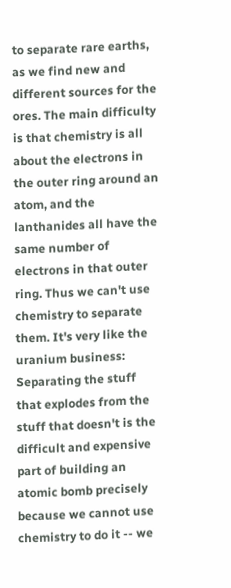to separate rare earths, as we find new and different sources for the ores. The main difficulty is that chemistry is all about the electrons in the outer ring around an atom, and the lanthanides all have the same number of electrons in that outer ring. Thus we can't use chemistry to separate them. It's very like the uranium business: Separating the stuff that explodes from the stuff that doesn't is the difficult and expensive part of building an atomic bomb precisely because we cannot use chemistry to do it -- we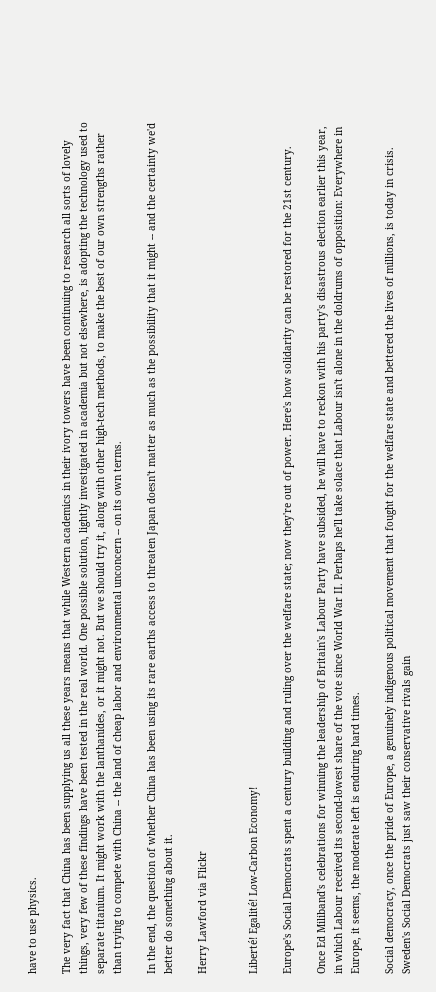have to use physics.

The very fact that China has been supplying us all these years means that while Western academics in their ivory towers have been continuing to research all sorts of lovely things, very few of these findings have been tested in the real world. One possible solution, lightly investigated in academia but not elsewhere, is adopting the technology used to separate titanium. It might work with the lanthanides, or it might not. But we should try it, along with other high-tech methods, to make the best of our own strengths rather than trying to compete with China -- the land of cheap labor and environmental unconcern -- on its own terms.

In the end, the question of whether China has been using its rare earths access to threaten Japan doesn't matter as much as the possibility that it might -- and the certainty we'd better do something about it.

Herry Lawford via Flickr


Liberté! Egalité! Low-Carbon Economy!

Europe's Social Democrats spent a century building and ruling over the welfare state; now they're out of power. Here's how solidarity can be restored for the 21st century.

Once Ed Miliband's celebrations for winning the leadership of Britain's Labour Party have subsided, he will have to reckon with his party's disastrous election earlier this year, in which Labour received its second-lowest share of the vote since World War II. Perhaps he'll take solace that Labour isn't alone in the doldrums of opposition: Everywhere in Europe, it seems, the moderate left is enduring hard times.

Social democracy, once the pride of Europe, a genuinely indigenous political movement that fought for the welfare state and bettered the lives of millions, is today in crisis. Sweden's Social Democrats just saw their conservative rivals gain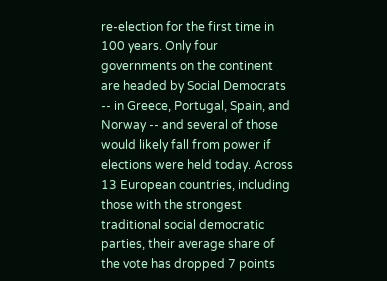re-election for the first time in 100 years. Only four governments on the continent are headed by Social Democrats -- in Greece, Portugal, Spain, and Norway -- and several of those would likely fall from power if elections were held today. Across 13 European countries, including those with the strongest traditional social democratic parties, their average share of the vote has dropped 7 points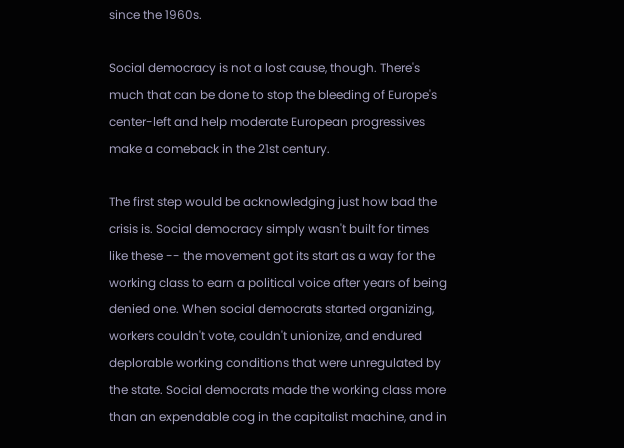since the 1960s.

Social democracy is not a lost cause, though. There's much that can be done to stop the bleeding of Europe's center-left and help moderate European progressives make a comeback in the 21st century.

The first step would be acknowledging just how bad the crisis is. Social democracy simply wasn't built for times like these -- the movement got its start as a way for the working class to earn a political voice after years of being denied one. When social democrats started organizing, workers couldn't vote, couldn't unionize, and endured deplorable working conditions that were unregulated by the state. Social democrats made the working class more than an expendable cog in the capitalist machine, and in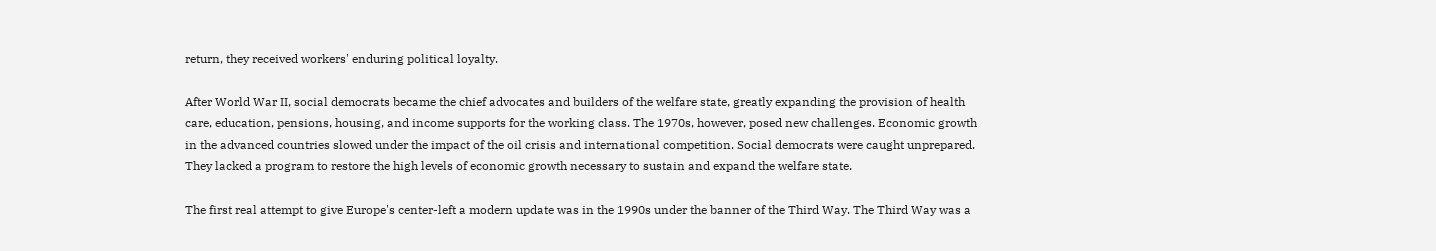return, they received workers' enduring political loyalty.

After World War II, social democrats became the chief advocates and builders of the welfare state, greatly expanding the provision of health care, education, pensions, housing, and income supports for the working class. The 1970s, however, posed new challenges. Economic growth in the advanced countries slowed under the impact of the oil crisis and international competition. Social democrats were caught unprepared. They lacked a program to restore the high levels of economic growth necessary to sustain and expand the welfare state.

The first real attempt to give Europe's center-left a modern update was in the 1990s under the banner of the Third Way. The Third Way was a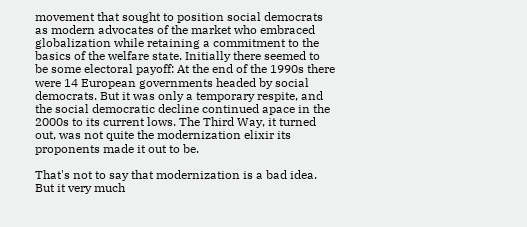movement that sought to position social democrats as modern advocates of the market who embraced globalization while retaining a commitment to the basics of the welfare state. Initially there seemed to be some electoral payoff: At the end of the 1990s there were 14 European governments headed by social democrats. But it was only a temporary respite, and the social democratic decline continued apace in the 2000s to its current lows. The Third Way, it turned out, was not quite the modernization elixir its proponents made it out to be.

That's not to say that modernization is a bad idea. But it very much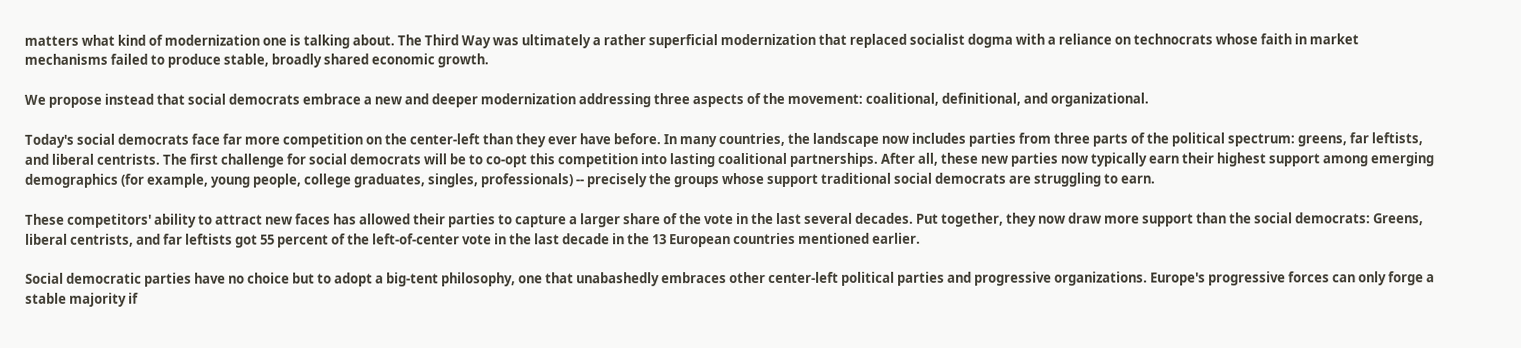matters what kind of modernization one is talking about. The Third Way was ultimately a rather superficial modernization that replaced socialist dogma with a reliance on technocrats whose faith in market mechanisms failed to produce stable, broadly shared economic growth.

We propose instead that social democrats embrace a new and deeper modernization addressing three aspects of the movement: coalitional, definitional, and organizational.

Today's social democrats face far more competition on the center-left than they ever have before. In many countries, the landscape now includes parties from three parts of the political spectrum: greens, far leftists, and liberal centrists. The first challenge for social democrats will be to co-opt this competition into lasting coalitional partnerships. After all, these new parties now typically earn their highest support among emerging demographics (for example, young people, college graduates, singles, professionals) -- precisely the groups whose support traditional social democrats are struggling to earn.

These competitors' ability to attract new faces has allowed their parties to capture a larger share of the vote in the last several decades. Put together, they now draw more support than the social democrats: Greens, liberal centrists, and far leftists got 55 percent of the left-of-center vote in the last decade in the 13 European countries mentioned earlier.

Social democratic parties have no choice but to adopt a big-tent philosophy, one that unabashedly embraces other center-left political parties and progressive organizations. Europe's progressive forces can only forge a stable majority if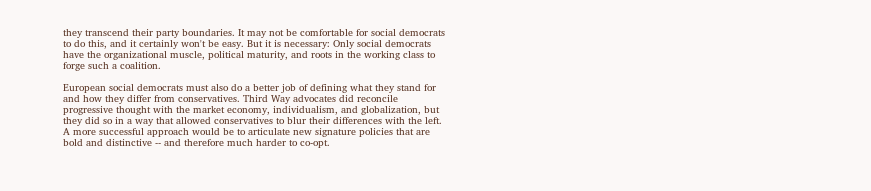they transcend their party boundaries. It may not be comfortable for social democrats to do this, and it certainly won't be easy. But it is necessary: Only social democrats have the organizational muscle, political maturity, and roots in the working class to forge such a coalition.

European social democrats must also do a better job of defining what they stand for and how they differ from conservatives. Third Way advocates did reconcile progressive thought with the market economy, individualism, and globalization, but they did so in a way that allowed conservatives to blur their differences with the left. A more successful approach would be to articulate new signature policies that are bold and distinctive -- and therefore much harder to co-opt.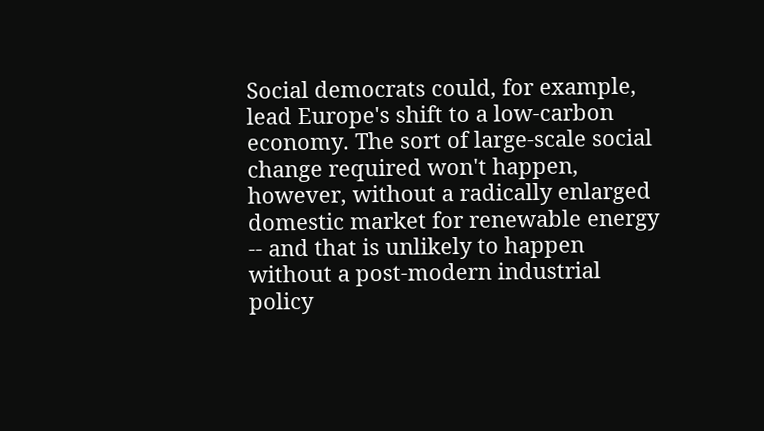Social democrats could, for example, lead Europe's shift to a low-carbon economy. The sort of large-scale social change required won't happen, however, without a radically enlarged domestic market for renewable energy -- and that is unlikely to happen without a post-modern industrial policy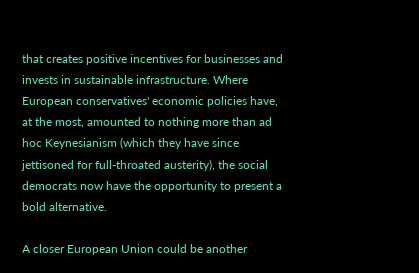that creates positive incentives for businesses and invests in sustainable infrastructure. Where European conservatives' economic policies have, at the most, amounted to nothing more than ad hoc Keynesianism (which they have since jettisoned for full-throated austerity), the social democrats now have the opportunity to present a bold alternative.

A closer European Union could be another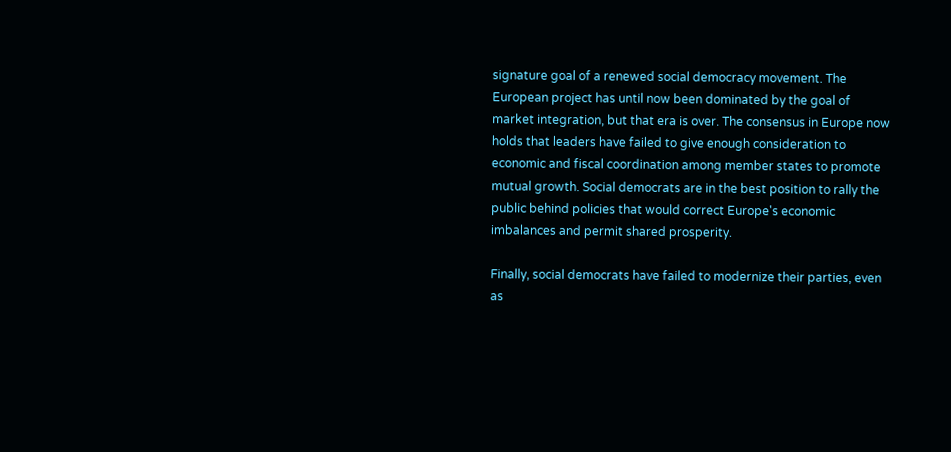signature goal of a renewed social democracy movement. The European project has until now been dominated by the goal of market integration, but that era is over. The consensus in Europe now holds that leaders have failed to give enough consideration to economic and fiscal coordination among member states to promote mutual growth. Social democrats are in the best position to rally the public behind policies that would correct Europe's economic imbalances and permit shared prosperity.

Finally, social democrats have failed to modernize their parties, even as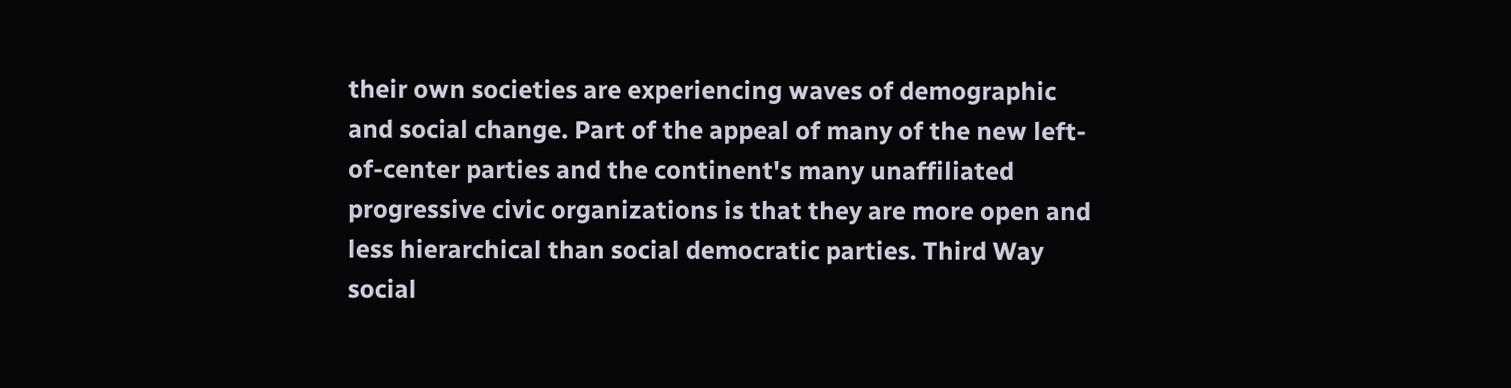their own societies are experiencing waves of demographic and social change. Part of the appeal of many of the new left-of-center parties and the continent's many unaffiliated progressive civic organizations is that they are more open and less hierarchical than social democratic parties. Third Way social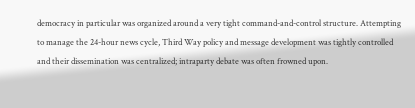democracy in particular was organized around a very tight command-and-control structure. Attempting to manage the 24-hour news cycle, Third Way policy and message development was tightly controlled and their dissemination was centralized; intraparty debate was often frowned upon.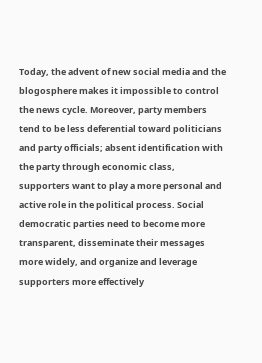Today, the advent of new social media and the blogosphere makes it impossible to control the news cycle. Moreover, party members tend to be less deferential toward politicians and party officials; absent identification with the party through economic class, supporters want to play a more personal and active role in the political process. Social democratic parties need to become more transparent, disseminate their messages more widely, and organize and leverage supporters more effectively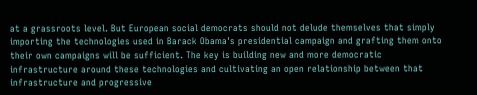at a grassroots level. But European social democrats should not delude themselves that simply importing the technologies used in Barack Obama's presidential campaign and grafting them onto their own campaigns will be sufficient. The key is building new and more democratic infrastructure around these technologies and cultivating an open relationship between that infrastructure and progressive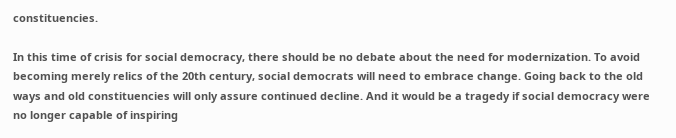constituencies.

In this time of crisis for social democracy, there should be no debate about the need for modernization. To avoid becoming merely relics of the 20th century, social democrats will need to embrace change. Going back to the old ways and old constituencies will only assure continued decline. And it would be a tragedy if social democracy were no longer capable of inspiring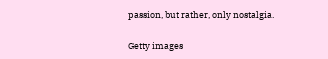passion, but rather, only nostalgia.

Getty images